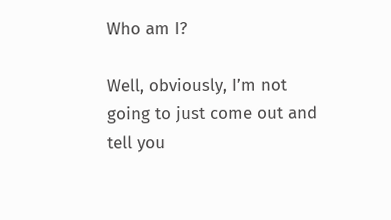Who am I?

Well, obviously, I’m not going to just come out and tell you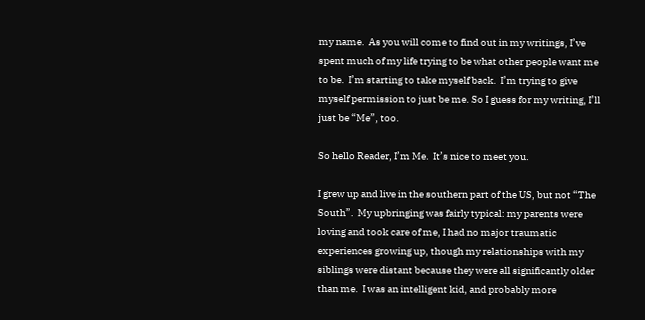my name.  As you will come to find out in my writings, I’ve spent much of my life trying to be what other people want me to be.  I’m starting to take myself back.  I’m trying to give myself permission to just be me. So I guess for my writing, I’ll just be “Me”, too.

So hello Reader, I’m Me.  It’s nice to meet you.

I grew up and live in the southern part of the US, but not “The South”.  My upbringing was fairly typical: my parents were loving and took care of me, I had no major traumatic experiences growing up, though my relationships with my siblings were distant because they were all significantly older than me.  I was an intelligent kid, and probably more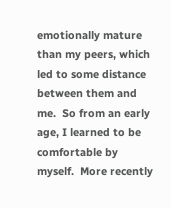emotionally mature than my peers, which led to some distance between them and me.  So from an early age, I learned to be comfortable by myself.  More recently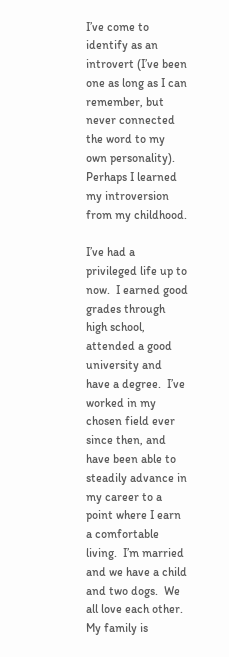I’ve come to identify as an introvert (I’ve been one as long as I can remember, but never connected the word to my own personality). Perhaps I learned my introversion from my childhood.

I’ve had a privileged life up to now.  I earned good grades through high school, attended a good university and have a degree.  I’ve worked in my chosen field ever since then, and have been able to steadily advance in my career to a point where I earn a comfortable living.  I’m married and we have a child and two dogs.  We all love each other.  My family is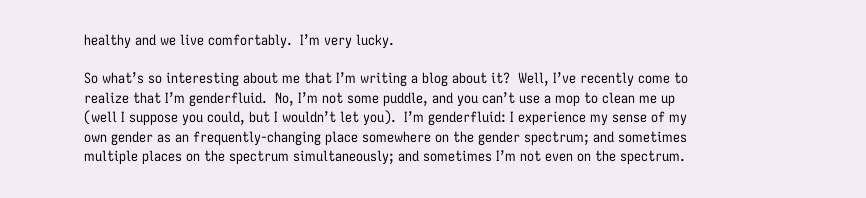healthy and we live comfortably.  I’m very lucky.

So what’s so interesting about me that I’m writing a blog about it?  Well, I’ve recently come to realize that I’m genderfluid.  No, I’m not some puddle, and you can’t use a mop to clean me up (well I suppose you could, but I wouldn’t let you).  I’m genderfluid: I experience my sense of my own gender as an frequently-changing place somewhere on the gender spectrum; and sometimes multiple places on the spectrum simultaneously; and sometimes I’m not even on the spectrum.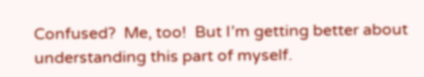Confused?  Me, too!  But I’m getting better about understanding this part of myself.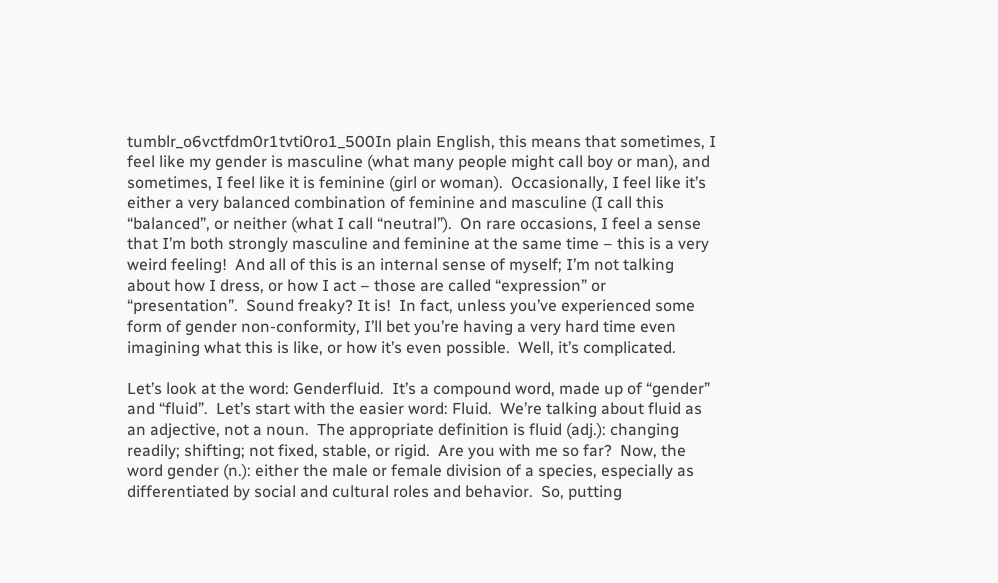tumblr_o6vctfdm0r1tvti0ro1_500In plain English, this means that sometimes, I feel like my gender is masculine (what many people might call boy or man), and sometimes, I feel like it is feminine (girl or woman).  Occasionally, I feel like it’s either a very balanced combination of feminine and masculine (I call this “balanced”, or neither (what I call “neutral”).  On rare occasions, I feel a sense that I’m both strongly masculine and feminine at the same time – this is a very weird feeling!  And all of this is an internal sense of myself; I’m not talking about how I dress, or how I act – those are called “expression” or “presentation”.  Sound freaky? It is!  In fact, unless you’ve experienced some form of gender non-conformity, I’ll bet you’re having a very hard time even imagining what this is like, or how it’s even possible.  Well, it’s complicated.

Let’s look at the word: Genderfluid.  It’s a compound word, made up of “gender” and “fluid”.  Let’s start with the easier word: Fluid.  We’re talking about fluid as an adjective, not a noun.  The appropriate definition is fluid (adj.): changing readily; shifting; not fixed, stable, or rigid.  Are you with me so far?  Now, the word gender (n.): either the male or female division of a species, especially as differentiated by social and cultural roles and behavior.  So, putting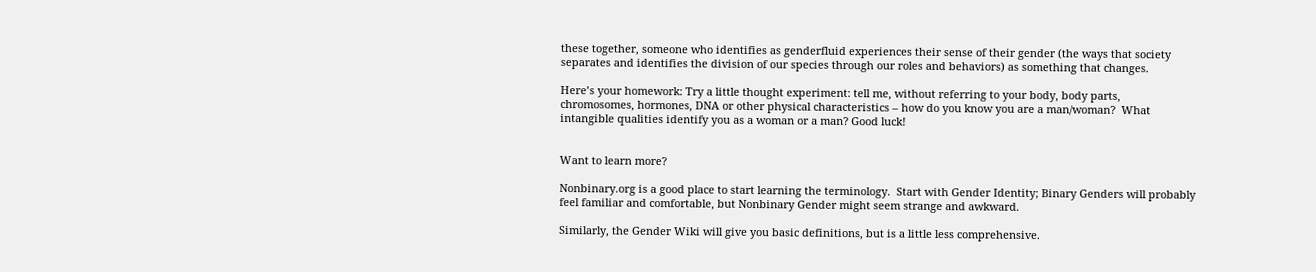these together, someone who identifies as genderfluid experiences their sense of their gender (the ways that society separates and identifies the division of our species through our roles and behaviors) as something that changes.

Here’s your homework: Try a little thought experiment: tell me, without referring to your body, body parts, chromosomes, hormones, DNA or other physical characteristics – how do you know you are a man/woman?  What intangible qualities identify you as a woman or a man? Good luck!


Want to learn more?

Nonbinary.org is a good place to start learning the terminology.  Start with Gender Identity; Binary Genders will probably feel familiar and comfortable, but Nonbinary Gender might seem strange and awkward.

Similarly, the Gender Wiki will give you basic definitions, but is a little less comprehensive.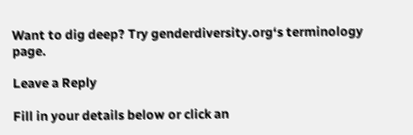Want to dig deep? Try genderdiversity.org‘s terminology page.

Leave a Reply

Fill in your details below or click an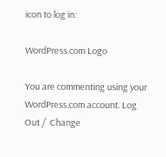icon to log in:

WordPress.com Logo

You are commenting using your WordPress.com account. Log Out /  Change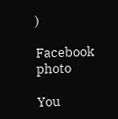)

Facebook photo

You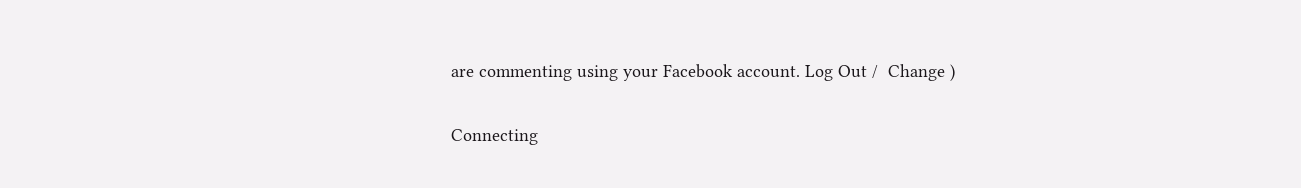are commenting using your Facebook account. Log Out /  Change )

Connecting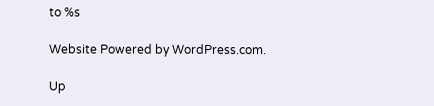to %s

Website Powered by WordPress.com.

Up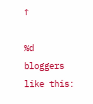↑

%d bloggers like this: